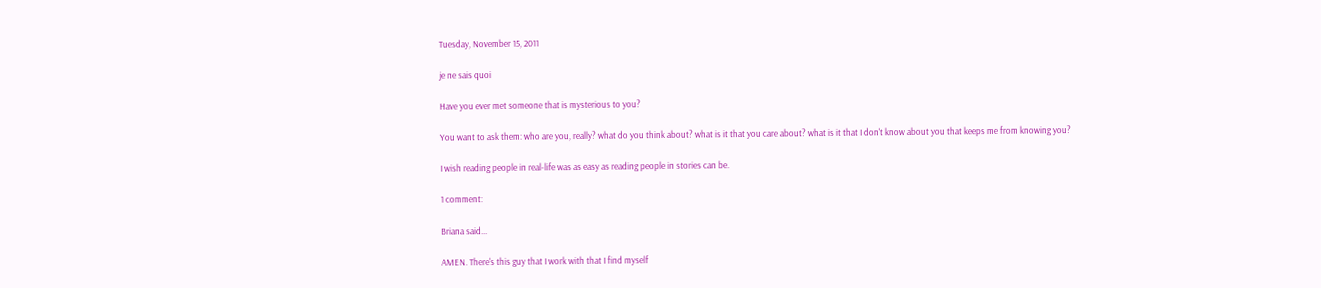Tuesday, November 15, 2011

je ne sais quoi

Have you ever met someone that is mysterious to you?

You want to ask them: who are you, really? what do you think about? what is it that you care about? what is it that I don't know about you that keeps me from knowing you?

I wish reading people in real-life was as easy as reading people in stories can be.

1 comment:

Briana said...

AMEN. There's this guy that I work with that I find myself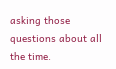asking those questions about all the time.